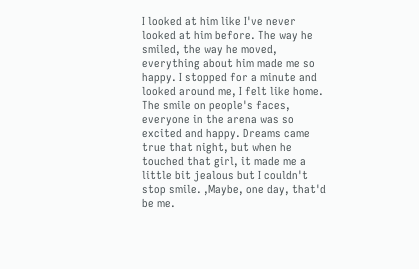I looked at him like I've never looked at him before. The way he smiled, the way he moved, everything about him made me so happy. I stopped for a minute and looked around me, I felt like home. The smile on people's faces, everyone in the arena was so excited and happy. Dreams came true that night, but when he touched that girl, it made me a little bit jealous but I couldn't stop smile. ,Maybe, one day, that'd be me.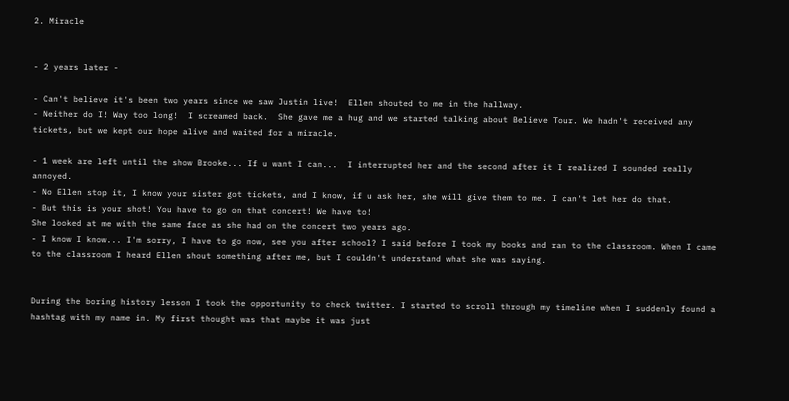2. Miracle


- 2 years later -

- Can't believe it's been two years since we saw Justin live!  Ellen shouted to me in the hallway.
- Neither do I! Way too long!  I screamed back.  She gave me a hug and we started talking about Believe Tour. We hadn't received any tickets, but we kept our hope alive and waited for a miracle.

- 1 week are left until the show Brooke... If u want I can...  I interrupted her and the second after it I realized I sounded really annoyed.
- No Ellen stop it, I know your sister got tickets, and I know, if u ask her, she will give them to me. I can't let her do that.
- But this is your shot! You have to go on that concert! We have to!
She looked at me with the same face as she had on the concert two years ago.
- I know I know... I'm sorry, I have to go now, see you after school? I said before I took my books and ran to the classroom. When I came to the classroom I heard Ellen shout something after me, but I couldn't understand what she was saying.


During the boring history lesson I took the opportunity to check twitter. I started to scroll through my timeline when I suddenly found a hashtag with my name in. My first thought was that maybe it was just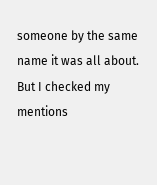someone by the same name it was all about. But I checked my mentions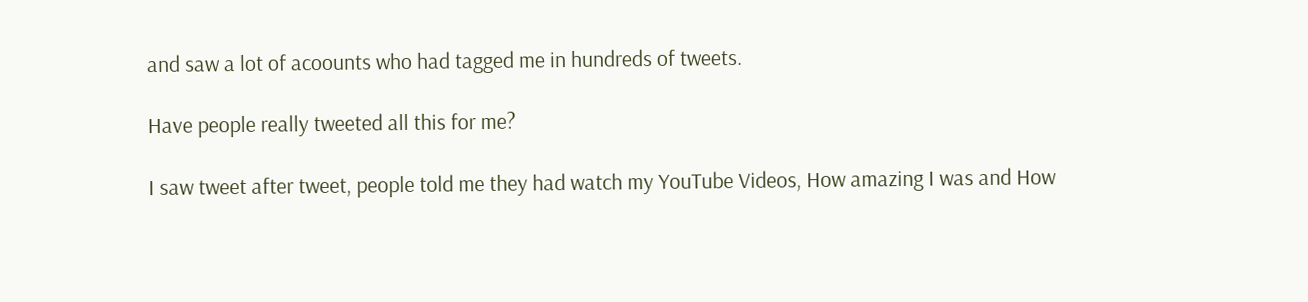and saw a lot of acoounts who had tagged me in hundreds of tweets.

Have people really tweeted all this for me?

I saw tweet after tweet, people told me they had watch my YouTube Videos, How amazing I was and How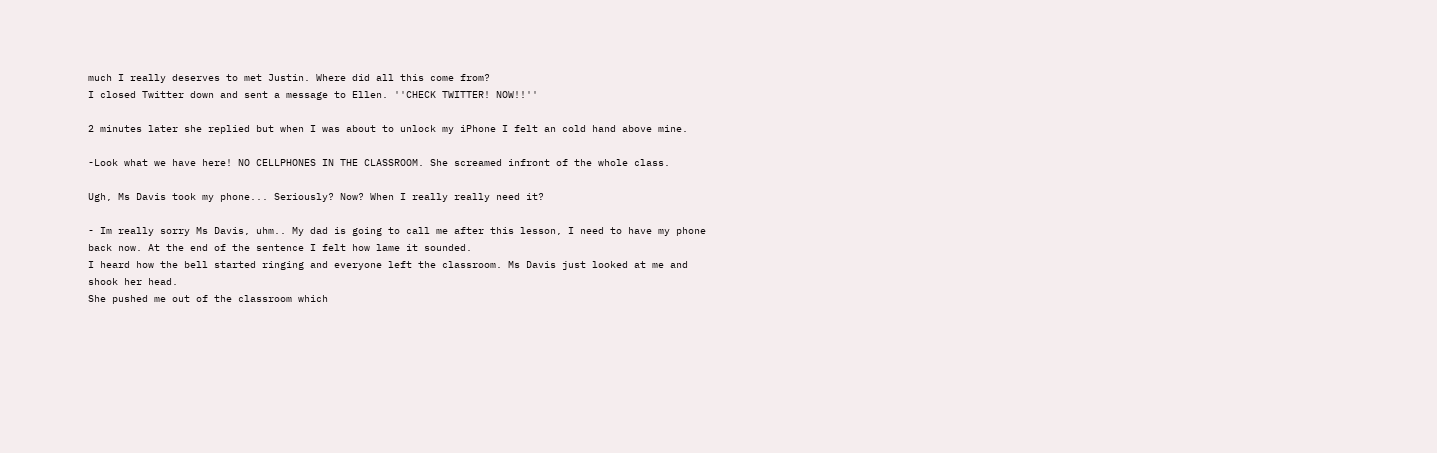much I really deserves to met Justin. Where did all this come from?
I closed Twitter down and sent a message to Ellen. ''CHECK TWITTER! NOW!!''

2 minutes later she replied but when I was about to unlock my iPhone I felt an cold hand above mine.

-Look what we have here! NO CELLPHONES IN THE CLASSROOM. She screamed infront of the whole class.

Ugh, Ms Davis took my phone... Seriously? Now? When I really really need it?

- Im really sorry Ms Davis, uhm.. My dad is going to call me after this lesson, I need to have my phone back now. At the end of the sentence I felt how lame it sounded.
I heard how the bell started ringing and everyone left the classroom. Ms Davis just looked at me and shook her head.
She pushed me out of the classroom which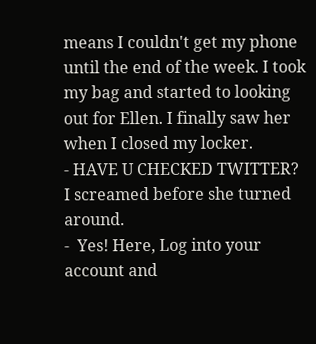means I couldn't get my phone until the end of the week. I took my bag and started to looking out for Ellen. I finally saw her when I closed my locker.
- HAVE U CHECKED TWITTER? I screamed before she turned around.
-  Yes! Here, Log into your account and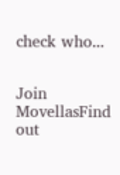check who...


Join MovellasFind out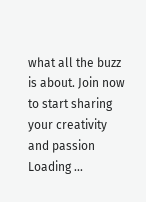what all the buzz is about. Join now to start sharing your creativity and passion
Loading ...